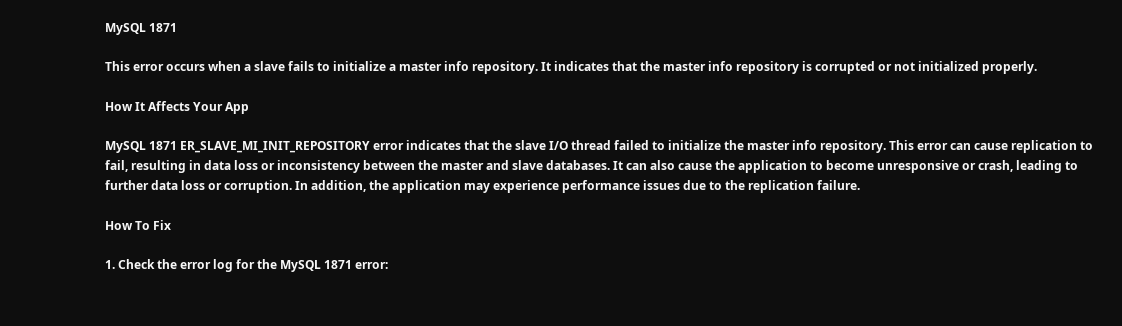MySQL 1871

This error occurs when a slave fails to initialize a master info repository. It indicates that the master info repository is corrupted or not initialized properly.

How It Affects Your App

MySQL 1871 ER_SLAVE_MI_INIT_REPOSITORY error indicates that the slave I/O thread failed to initialize the master info repository. This error can cause replication to fail, resulting in data loss or inconsistency between the master and slave databases. It can also cause the application to become unresponsive or crash, leading to further data loss or corruption. In addition, the application may experience performance issues due to the replication failure.

How To Fix

1. Check the error log for the MySQL 1871 error: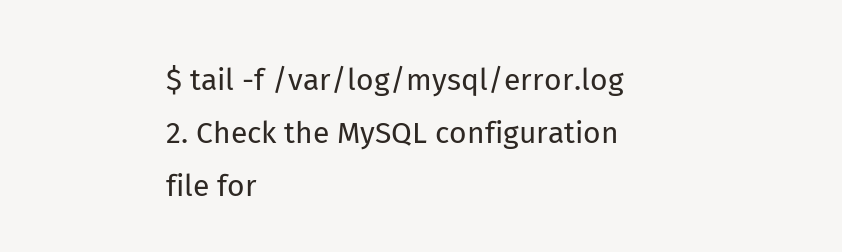$ tail -f /var/log/mysql/error.log
2. Check the MySQL configuration file for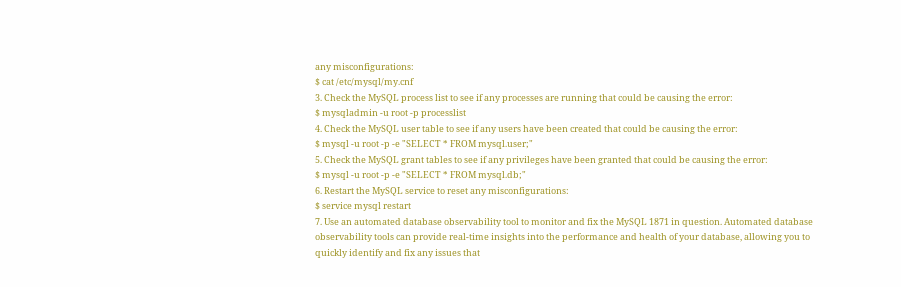any misconfigurations:
$ cat /etc/mysql/my.cnf
3. Check the MySQL process list to see if any processes are running that could be causing the error:
$ mysqladmin -u root -p processlist
4. Check the MySQL user table to see if any users have been created that could be causing the error:
$ mysql -u root -p -e "SELECT * FROM mysql.user;"
5. Check the MySQL grant tables to see if any privileges have been granted that could be causing the error:
$ mysql -u root -p -e "SELECT * FROM mysql.db;"
6. Restart the MySQL service to reset any misconfigurations:
$ service mysql restart
7. Use an automated database observability tool to monitor and fix the MySQL 1871 in question. Automated database observability tools can provide real-time insights into the performance and health of your database, allowing you to quickly identify and fix any issues that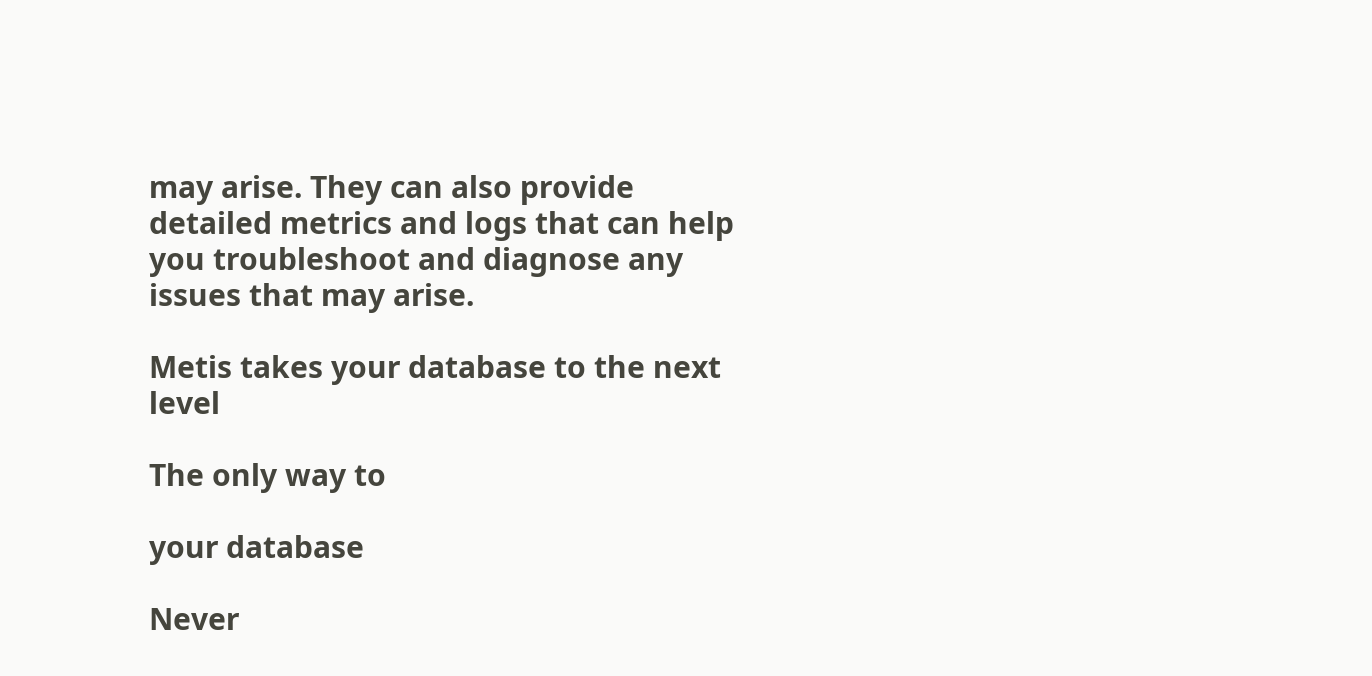may arise. They can also provide detailed metrics and logs that can help you troubleshoot and diagnose any issues that may arise.

Metis takes your database to the next level

The only way to

your database

Never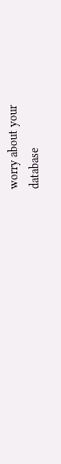worry about your
database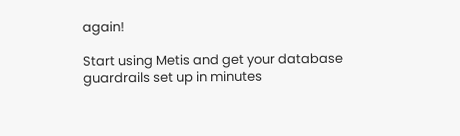again!

Start using Metis and get your database guardrails set up in minutes